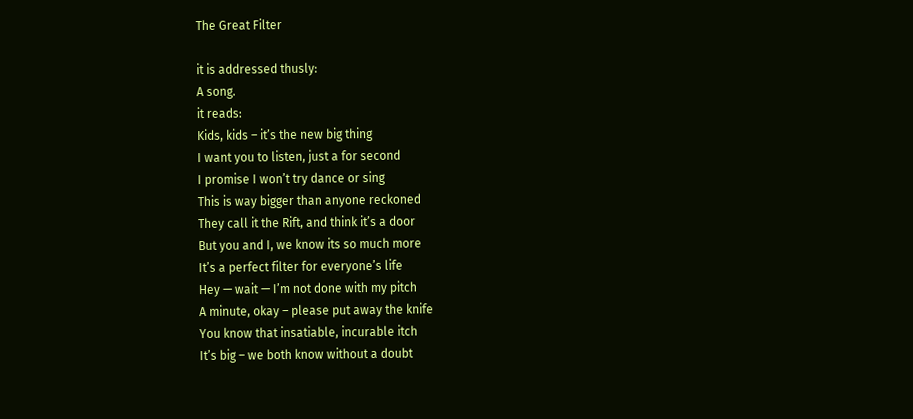The Great Filter

it is addressed thusly:
A song.
it reads:
Kids, kids – it’s the new big thing
I want you to listen, just a for second
I promise I won’t try dance or sing
This is way bigger than anyone reckoned
They call it the Rift, and think it’s a door
But you and I, we know its so much more
It’s a perfect filter for everyone’s life
Hey — wait — I’m not done with my pitch
A minute, okay – please put away the knife
You know that insatiable, incurable itch
It’s big – we both know without a doubt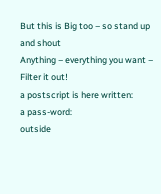But this is Big too – so stand up and shout
Anything – everything you want –
Filter it out!
a postscript is here written:
a pass-word:
outside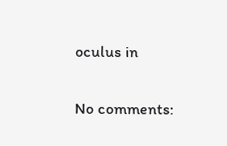oculus in

No comments: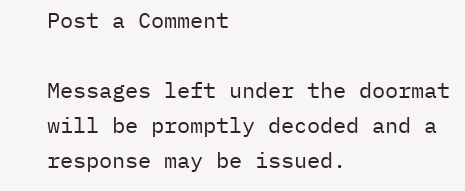Post a Comment

Messages left under the doormat will be promptly decoded and a response may be issued.